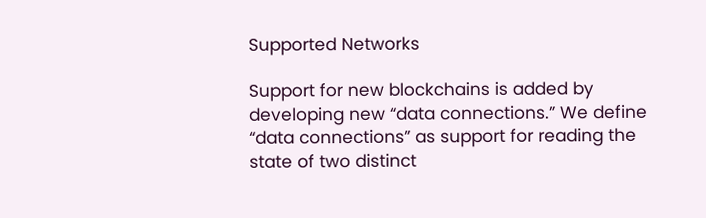Supported Networks

Support for new blockchains is added by developing new “data connections.” We define “data connections” as support for reading the state of two distinct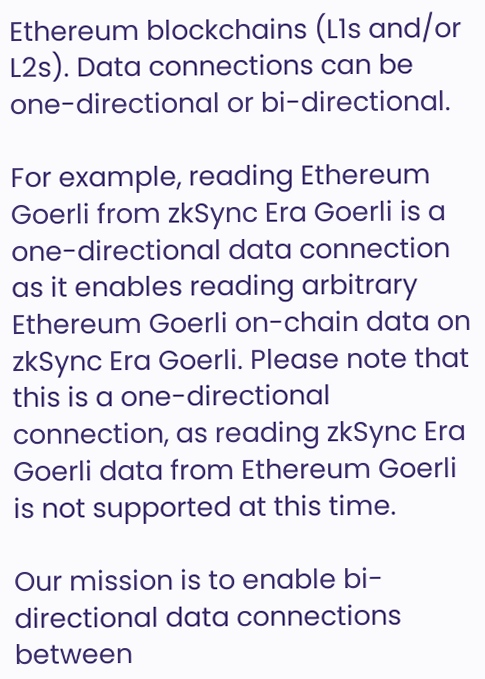Ethereum blockchains (L1s and/or L2s). Data connections can be one-directional or bi-directional.

For example, reading Ethereum Goerli from zkSync Era Goerli is a one-directional data connection as it enables reading arbitrary Ethereum Goerli on-chain data on zkSync Era Goerli. Please note that this is a one-directional connection, as reading zkSync Era Goerli data from Ethereum Goerli is not supported at this time.

Our mission is to enable bi-directional data connections between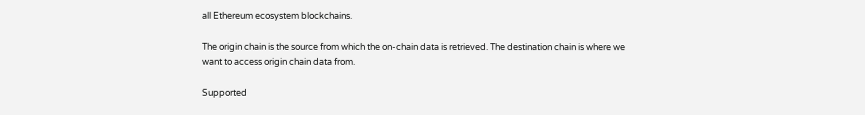all Ethereum ecosystem blockchains.

The origin chain is the source from which the on-chain data is retrieved. The destination chain is where we want to access origin chain data from.

Supported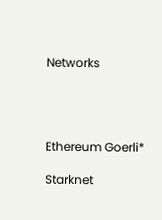Networks




Ethereum Goerli*

Starknet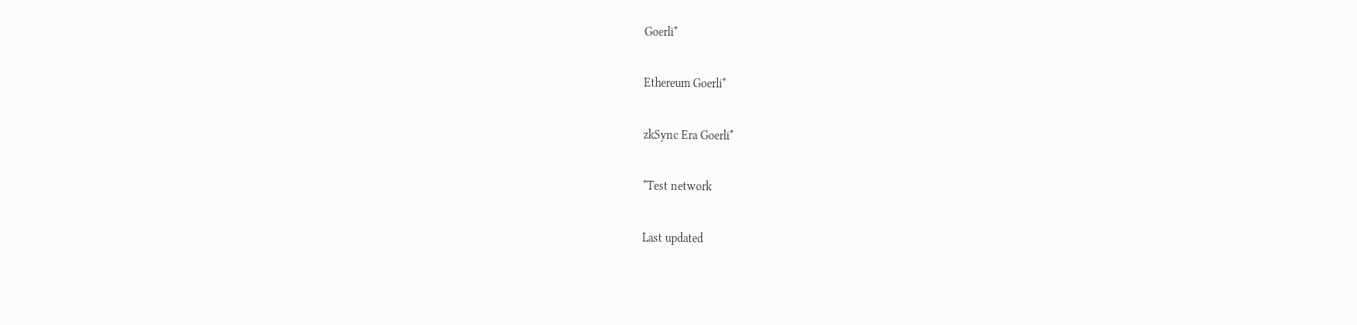Goerli*

Ethereum Goerli*

zkSync Era Goerli*

*Test network

Last updated